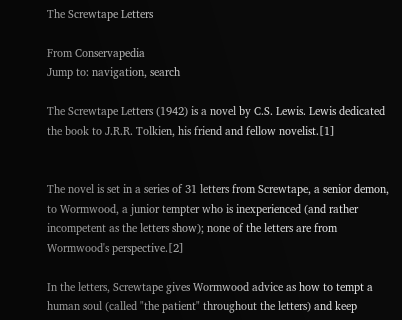The Screwtape Letters

From Conservapedia
Jump to: navigation, search

The Screwtape Letters (1942) is a novel by C.S. Lewis. Lewis dedicated the book to J.R.R. Tolkien, his friend and fellow novelist.[1]


The novel is set in a series of 31 letters from Screwtape, a senior demon, to Wormwood, a junior tempter who is inexperienced (and rather incompetent as the letters show); none of the letters are from Wormwood's perspective.[2]

In the letters, Screwtape gives Wormwood advice as how to tempt a human soul (called "the patient" throughout the letters) and keep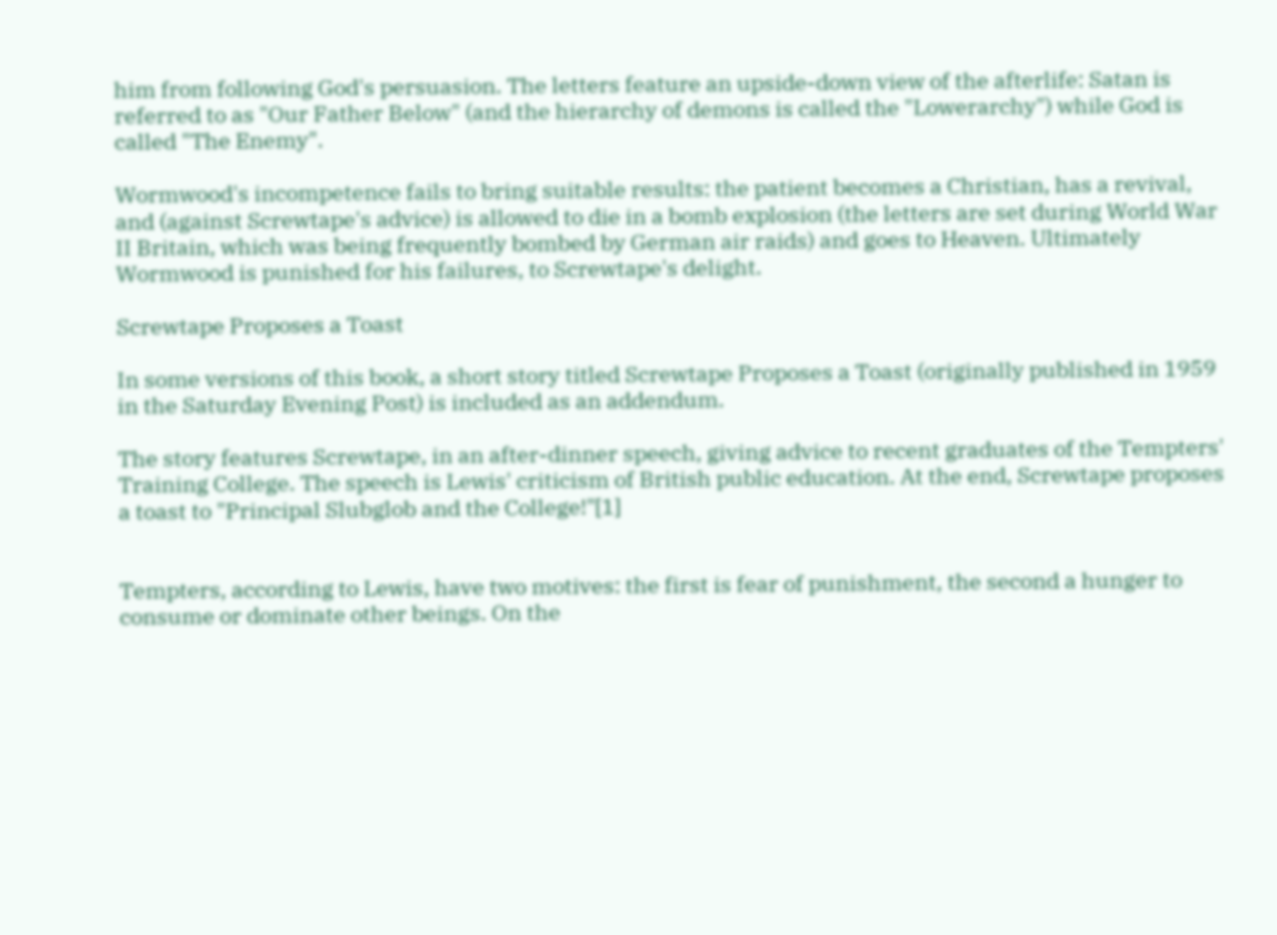him from following God's persuasion. The letters feature an upside-down view of the afterlife: Satan is referred to as "Our Father Below" (and the hierarchy of demons is called the "Lowerarchy") while God is called "The Enemy".

Wormwood's incompetence fails to bring suitable results: the patient becomes a Christian, has a revival, and (against Screwtape's advice) is allowed to die in a bomb explosion (the letters are set during World War II Britain, which was being frequently bombed by German air raids) and goes to Heaven. Ultimately Wormwood is punished for his failures, to Screwtape's delight.

Screwtape Proposes a Toast

In some versions of this book, a short story titled Screwtape Proposes a Toast (originally published in 1959 in the Saturday Evening Post) is included as an addendum.

The story features Screwtape, in an after-dinner speech, giving advice to recent graduates of the Tempters' Training College. The speech is Lewis' criticism of British public education. At the end, Screwtape proposes a toast to "Principal Slubglob and the College!"[1]


Tempters, according to Lewis, have two motives: the first is fear of punishment, the second a hunger to consume or dominate other beings. On the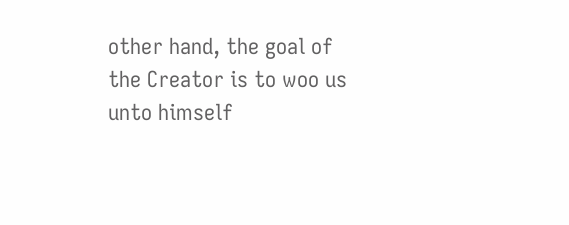other hand, the goal of the Creator is to woo us unto himself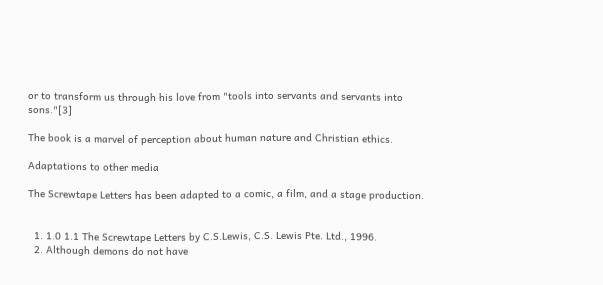or to transform us through his love from "tools into servants and servants into sons."[3]

The book is a marvel of perception about human nature and Christian ethics.

Adaptations to other media

The Screwtape Letters has been adapted to a comic, a film, and a stage production.


  1. 1.0 1.1 The Screwtape Letters by C.S.Lewis, C.S. Lewis Pte. Ltd., 1996.
  2. Although demons do not have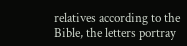relatives according to the Bible, the letters portray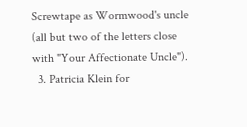Screwtape as Wormwood's uncle (all but two of the letters close with "Your Affectionate Uncle").
  3. Patricia Klein for